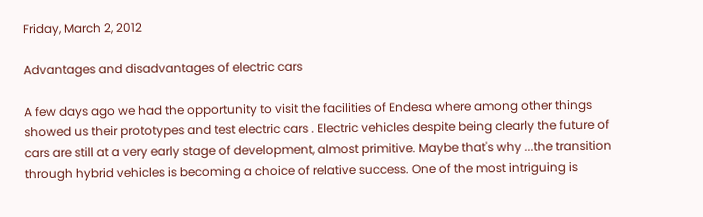Friday, March 2, 2012

Advantages and disadvantages of electric cars

A few days ago we had the opportunity to visit the facilities of Endesa where among other things showed us their prototypes and test electric cars . Electric vehicles despite being clearly the future of cars are still at a very early stage of development, almost primitive. Maybe that's why ...the transition through hybrid vehicles is becoming a choice of relative success. One of the most intriguing is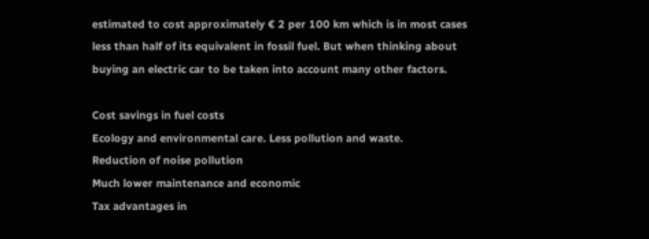estimated to cost approximately € 2 per 100 km which is in most cases less than half of its equivalent in fossil fuel. But when thinking about buying an electric car to be taken into account many other factors.

Cost savings in fuel costs
Ecology and environmental care. Less pollution and waste.
Reduction of noise pollution
Much lower maintenance and economic
Tax advantages in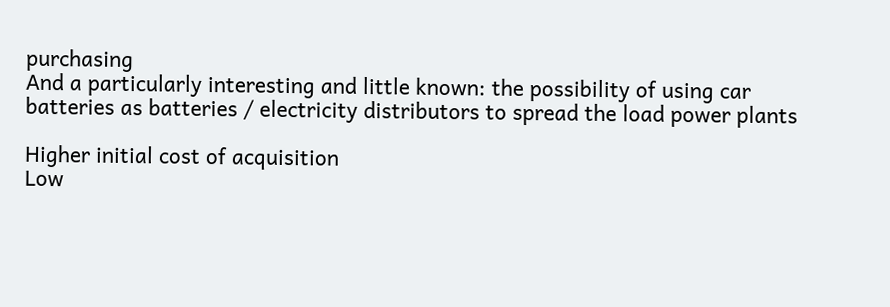purchasing
And a particularly interesting and little known: the possibility of using car batteries as batteries / electricity distributors to spread the load power plants

Higher initial cost of acquisition
Low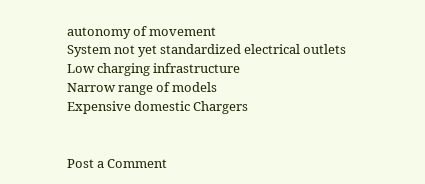autonomy of movement
System not yet standardized electrical outlets
Low charging infrastructure
Narrow range of models
Expensive domestic Chargers


Post a Comment